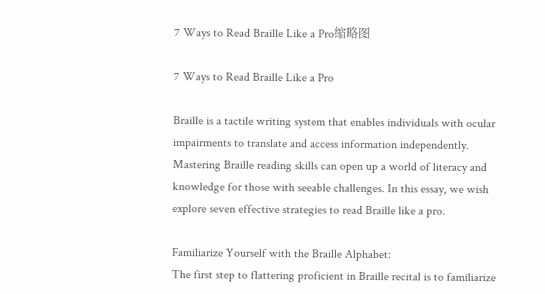7 Ways to Read Braille Like a Pro缩略图

7 Ways to Read Braille Like a Pro

Braille is a tactile writing system that enables individuals with ocular impairments to translate and access information independently. Mastering Braille reading skills can open up a world of literacy and knowledge for those with seeable challenges. In this essay, we wish explore seven effective strategies to read Braille like a pro.

Familiarize Yourself with the Braille Alphabet:
The first step to flattering proficient in Braille recital is to familiarize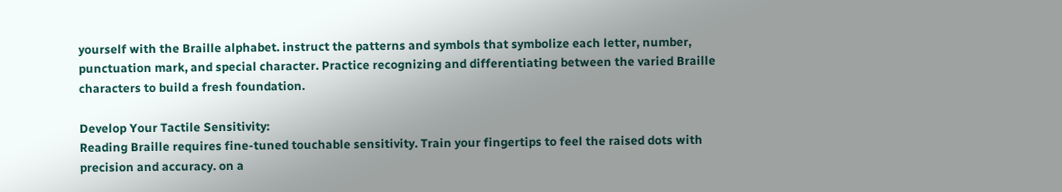yourself with the Braille alphabet. instruct the patterns and symbols that symbolize each letter, number, punctuation mark, and special character. Practice recognizing and differentiating between the varied Braille characters to build a fresh foundation.

Develop Your Tactile Sensitivity:
Reading Braille requires fine-tuned touchable sensitivity. Train your fingertips to feel the raised dots with precision and accuracy. on a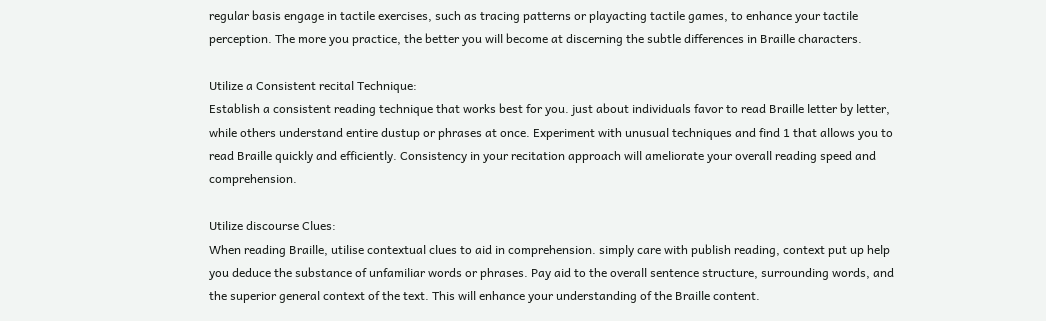regular basis engage in tactile exercises, such as tracing patterns or playacting tactile games, to enhance your tactile perception. The more you practice, the better you will become at discerning the subtle differences in Braille characters.

Utilize a Consistent recital Technique:
Establish a consistent reading technique that works best for you. just about individuals favor to read Braille letter by letter, while others understand entire dustup or phrases at once. Experiment with unusual techniques and find 1 that allows you to read Braille quickly and efficiently. Consistency in your recitation approach will ameliorate your overall reading speed and comprehension.

Utilize discourse Clues:
When reading Braille, utilise contextual clues to aid in comprehension. simply care with publish reading, context put up help you deduce the substance of unfamiliar words or phrases. Pay aid to the overall sentence structure, surrounding words, and the superior general context of the text. This will enhance your understanding of the Braille content.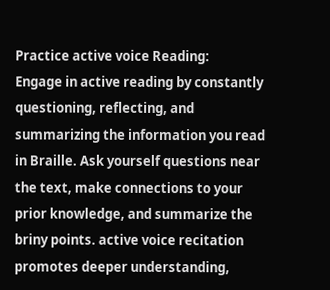Practice active voice Reading:
Engage in active reading by constantly questioning, reflecting, and summarizing the information you read in Braille. Ask yourself questions near the text, make connections to your prior knowledge, and summarize the briny points. active voice recitation promotes deeper understanding,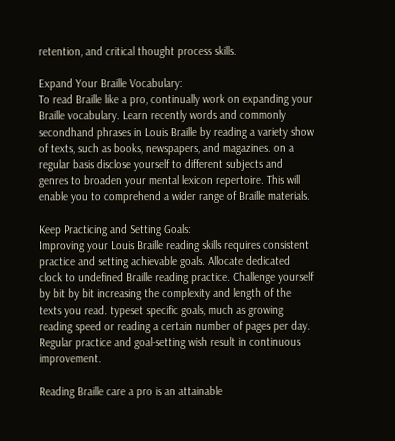retention, and critical thought process skills.

Expand Your Braille Vocabulary:
To read Braille like a pro, continually work on expanding your Braille vocabulary. Learn recently words and commonly secondhand phrases in Louis Braille by reading a variety show of texts, such as books, newspapers, and magazines. on a regular basis disclose yourself to different subjects and genres to broaden your mental lexicon repertoire. This will enable you to comprehend a wider range of Braille materials.

Keep Practicing and Setting Goals:
Improving your Louis Braille reading skills requires consistent practice and setting achievable goals. Allocate dedicated clock to undefined Braille reading practice. Challenge yourself by bit by bit increasing the complexity and length of the texts you read. typeset specific goals, much as growing reading speed or reading a certain number of pages per day. Regular practice and goal-setting wish result in continuous improvement.

Reading Braille care a pro is an attainable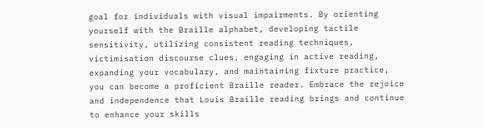goal for individuals with visual impairments. By orienting yourself with the Braille alphabet, developing tactile sensitivity, utilizing consistent reading techniques, victimisation discourse clues, engaging in active reading, expanding your vocabulary, and maintaining fixture practice, you can become a proficient Braille reader. Embrace the rejoice and independence that Louis Braille reading brings and continue to enhance your skills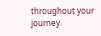throughout your journey.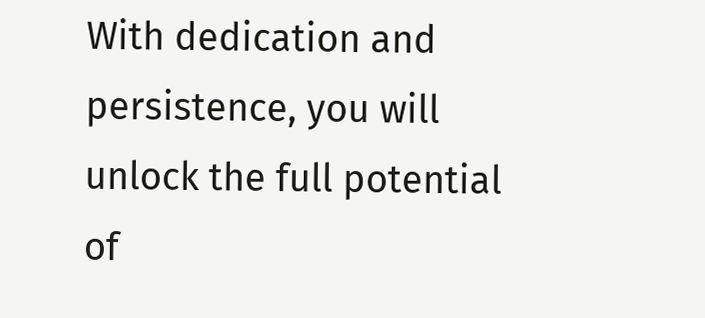With dedication and persistence, you will unlock the full potential of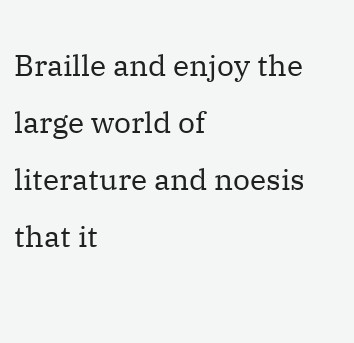Braille and enjoy the large world of literature and noesis that it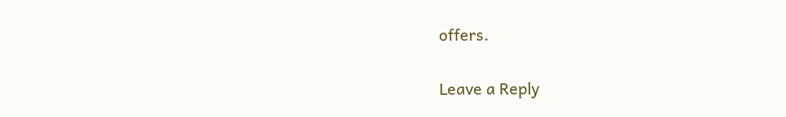offers.

Leave a Reply